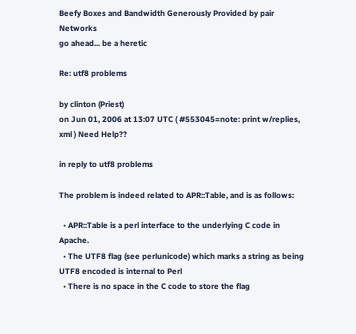Beefy Boxes and Bandwidth Generously Provided by pair Networks
go ahead... be a heretic

Re: utf8 problems

by clinton (Priest)
on Jun 01, 2006 at 13:07 UTC ( #553045=note: print w/replies, xml ) Need Help??

in reply to utf8 problems

The problem is indeed related to APR::Table, and is as follows:

  • APR::Table is a perl interface to the underlying C code in Apache.
  • The UTF8 flag (see perlunicode) which marks a string as being UTF8 encoded is internal to Perl
  • There is no space in the C code to store the flag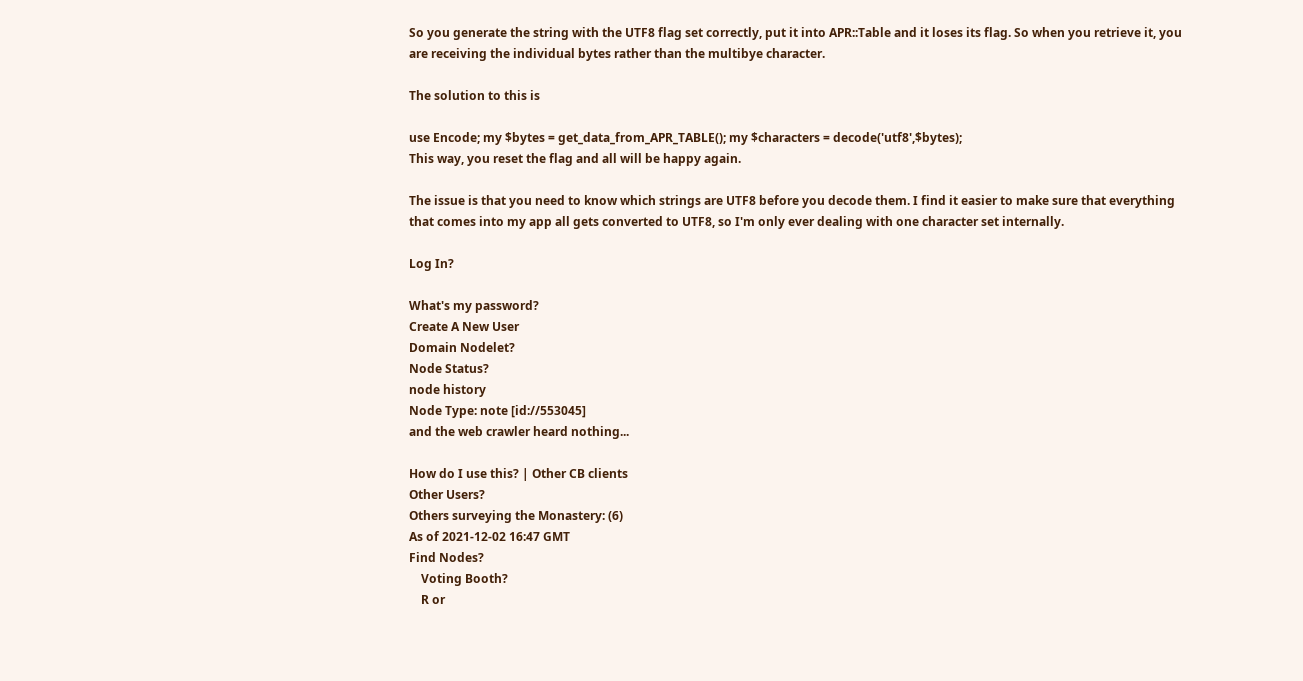So you generate the string with the UTF8 flag set correctly, put it into APR::Table and it loses its flag. So when you retrieve it, you are receiving the individual bytes rather than the multibye character.

The solution to this is

use Encode; my $bytes = get_data_from_APR_TABLE(); my $characters = decode('utf8',$bytes);
This way, you reset the flag and all will be happy again.

The issue is that you need to know which strings are UTF8 before you decode them. I find it easier to make sure that everything that comes into my app all gets converted to UTF8, so I'm only ever dealing with one character set internally.

Log In?

What's my password?
Create A New User
Domain Nodelet?
Node Status?
node history
Node Type: note [id://553045]
and the web crawler heard nothing...

How do I use this? | Other CB clients
Other Users?
Others surveying the Monastery: (6)
As of 2021-12-02 16:47 GMT
Find Nodes?
    Voting Booth?
    R or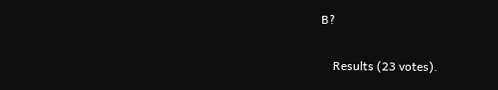B?

    Results (23 votes).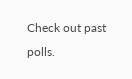Check out past polls.